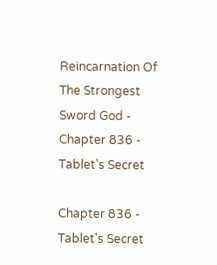Reincarnation Of The Strongest Sword God - Chapter 836 - Tablet's Secret

Chapter 836 - Tablet's Secret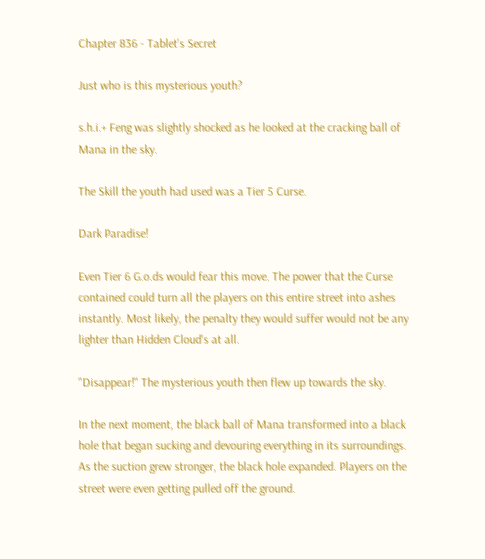Chapter 836 - Tablet's Secret

Just who is this mysterious youth?

s.h.i.+ Feng was slightly shocked as he looked at the cracking ball of Mana in the sky.

The Skill the youth had used was a Tier 5 Curse.

Dark Paradise!

Even Tier 6 G.o.ds would fear this move. The power that the Curse contained could turn all the players on this entire street into ashes instantly. Most likely, the penalty they would suffer would not be any lighter than Hidden Cloud's at all.

"Disappear!" The mysterious youth then flew up towards the sky.

In the next moment, the black ball of Mana transformed into a black hole that began sucking and devouring everything in its surroundings. As the suction grew stronger, the black hole expanded. Players on the street were even getting pulled off the ground.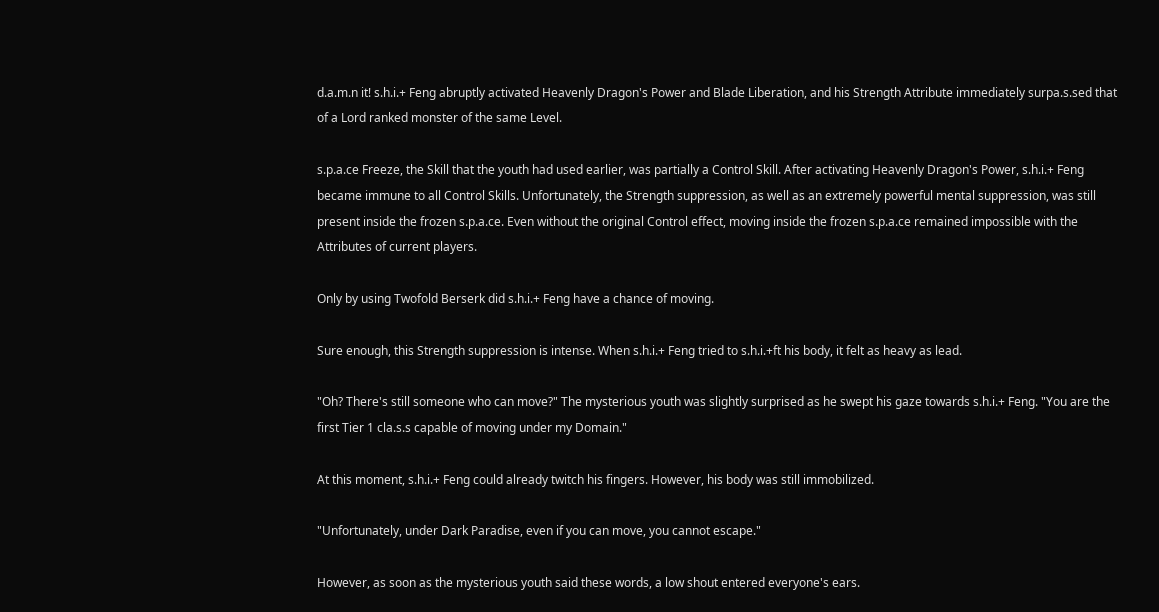d.a.m.n it! s.h.i.+ Feng abruptly activated Heavenly Dragon's Power and Blade Liberation, and his Strength Attribute immediately surpa.s.sed that of a Lord ranked monster of the same Level.

s.p.a.ce Freeze, the Skill that the youth had used earlier, was partially a Control Skill. After activating Heavenly Dragon's Power, s.h.i.+ Feng became immune to all Control Skills. Unfortunately, the Strength suppression, as well as an extremely powerful mental suppression, was still present inside the frozen s.p.a.ce. Even without the original Control effect, moving inside the frozen s.p.a.ce remained impossible with the Attributes of current players.

Only by using Twofold Berserk did s.h.i.+ Feng have a chance of moving.

Sure enough, this Strength suppression is intense. When s.h.i.+ Feng tried to s.h.i.+ft his body, it felt as heavy as lead.

"Oh? There's still someone who can move?" The mysterious youth was slightly surprised as he swept his gaze towards s.h.i.+ Feng. "You are the first Tier 1 cla.s.s capable of moving under my Domain."

At this moment, s.h.i.+ Feng could already twitch his fingers. However, his body was still immobilized.

"Unfortunately, under Dark Paradise, even if you can move, you cannot escape."

However, as soon as the mysterious youth said these words, a low shout entered everyone's ears.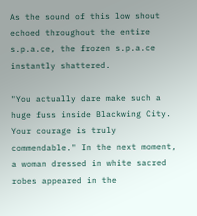As the sound of this low shout echoed throughout the entire s.p.a.ce, the frozen s.p.a.ce instantly shattered.

"You actually dare make such a huge fuss inside Blackwing City. Your courage is truly commendable." In the next moment, a woman dressed in white sacred robes appeared in the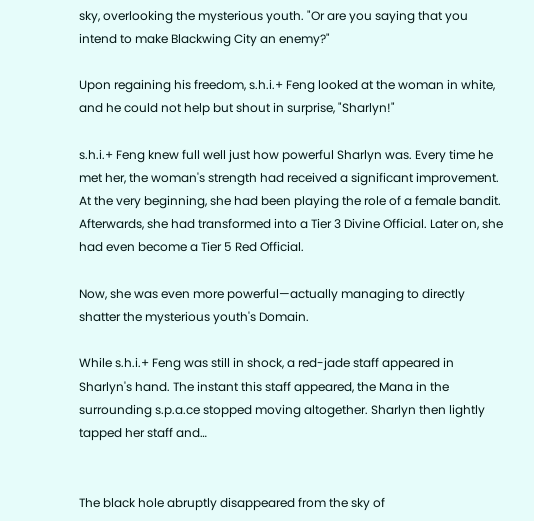sky, overlooking the mysterious youth. "Or are you saying that you intend to make Blackwing City an enemy?"

Upon regaining his freedom, s.h.i.+ Feng looked at the woman in white, and he could not help but shout in surprise, "Sharlyn!"

s.h.i.+ Feng knew full well just how powerful Sharlyn was. Every time he met her, the woman's strength had received a significant improvement. At the very beginning, she had been playing the role of a female bandit. Afterwards, she had transformed into a Tier 3 Divine Official. Later on, she had even become a Tier 5 Red Official.

Now, she was even more powerful—actually managing to directly shatter the mysterious youth's Domain.

While s.h.i.+ Feng was still in shock, a red-jade staff appeared in Sharlyn's hand. The instant this staff appeared, the Mana in the surrounding s.p.a.ce stopped moving altogether. Sharlyn then lightly tapped her staff and…


The black hole abruptly disappeared from the sky of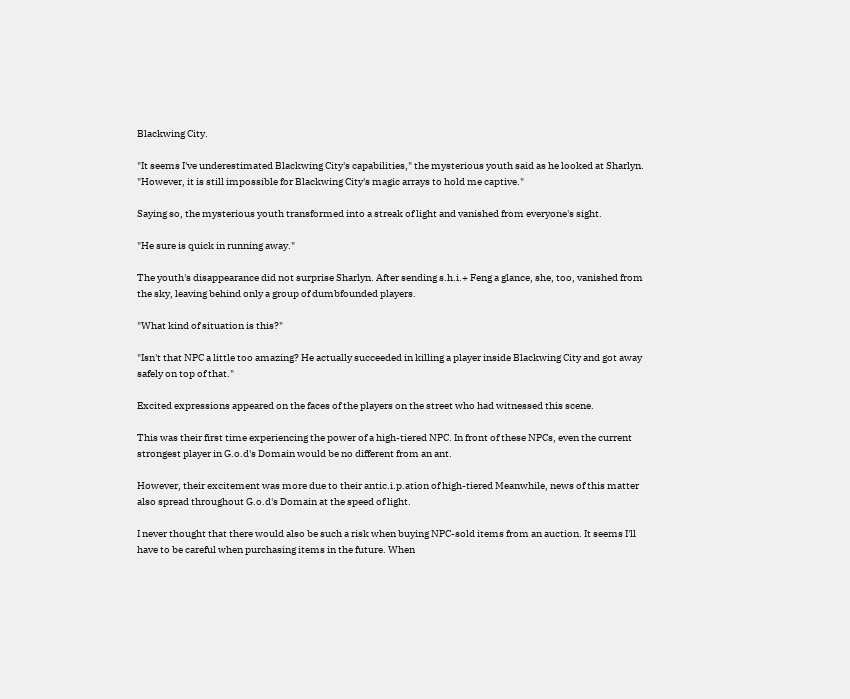Blackwing City.

"It seems I've underestimated Blackwing City's capabilities," the mysterious youth said as he looked at Sharlyn. "However, it is still impossible for Blackwing City's magic arrays to hold me captive."

Saying so, the mysterious youth transformed into a streak of light and vanished from everyone's sight.

"He sure is quick in running away."

The youth's disappearance did not surprise Sharlyn. After sending s.h.i.+ Feng a glance, she, too, vanished from the sky, leaving behind only a group of dumbfounded players.

"What kind of situation is this?"

"Isn't that NPC a little too amazing? He actually succeeded in killing a player inside Blackwing City and got away safely on top of that."

Excited expressions appeared on the faces of the players on the street who had witnessed this scene.

This was their first time experiencing the power of a high-tiered NPC. In front of these NPCs, even the current strongest player in G.o.d's Domain would be no different from an ant.

However, their excitement was more due to their antic.i.p.ation of high-tiered Meanwhile, news of this matter also spread throughout G.o.d's Domain at the speed of light.

I never thought that there would also be such a risk when buying NPC-sold items from an auction. It seems I'll have to be careful when purchasing items in the future. When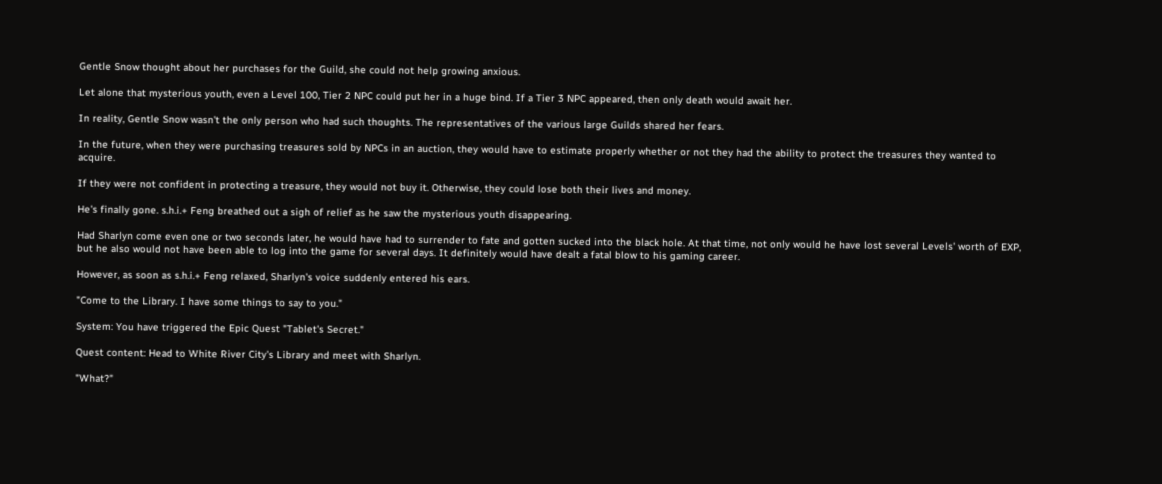Gentle Snow thought about her purchases for the Guild, she could not help growing anxious.

Let alone that mysterious youth, even a Level 100, Tier 2 NPC could put her in a huge bind. If a Tier 3 NPC appeared, then only death would await her.

In reality, Gentle Snow wasn't the only person who had such thoughts. The representatives of the various large Guilds shared her fears.

In the future, when they were purchasing treasures sold by NPCs in an auction, they would have to estimate properly whether or not they had the ability to protect the treasures they wanted to acquire.

If they were not confident in protecting a treasure, they would not buy it. Otherwise, they could lose both their lives and money.

He's finally gone. s.h.i.+ Feng breathed out a sigh of relief as he saw the mysterious youth disappearing.

Had Sharlyn come even one or two seconds later, he would have had to surrender to fate and gotten sucked into the black hole. At that time, not only would he have lost several Levels' worth of EXP, but he also would not have been able to log into the game for several days. It definitely would have dealt a fatal blow to his gaming career.

However, as soon as s.h.i.+ Feng relaxed, Sharlyn's voice suddenly entered his ears.

"Come to the Library. I have some things to say to you."

System: You have triggered the Epic Quest "Tablet's Secret."

Quest content: Head to White River City's Library and meet with Sharlyn.

"What?"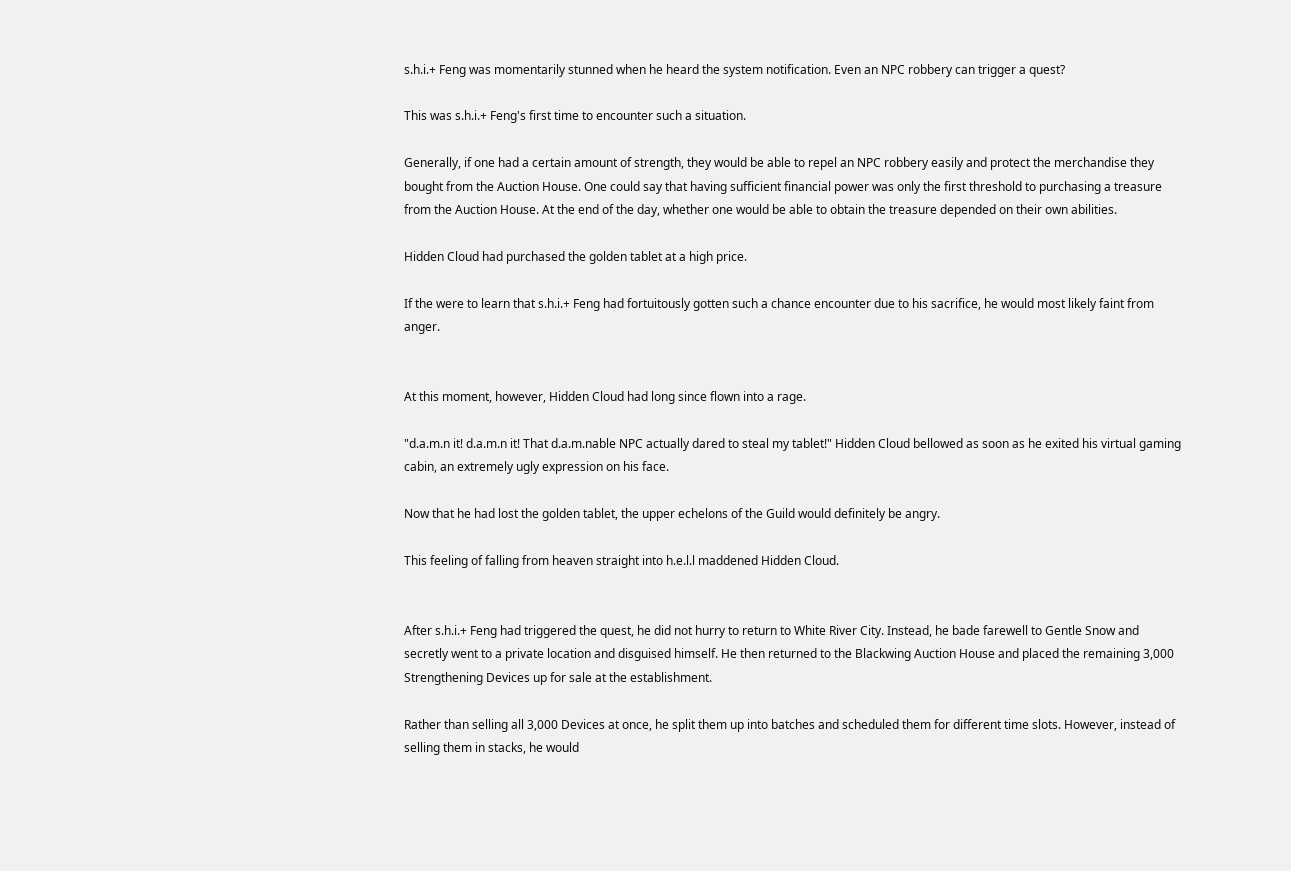s.h.i.+ Feng was momentarily stunned when he heard the system notification. Even an NPC robbery can trigger a quest?

This was s.h.i.+ Feng's first time to encounter such a situation.

Generally, if one had a certain amount of strength, they would be able to repel an NPC robbery easily and protect the merchandise they bought from the Auction House. One could say that having sufficient financial power was only the first threshold to purchasing a treasure from the Auction House. At the end of the day, whether one would be able to obtain the treasure depended on their own abilities.

Hidden Cloud had purchased the golden tablet at a high price.

If the were to learn that s.h.i.+ Feng had fortuitously gotten such a chance encounter due to his sacrifice, he would most likely faint from anger.


At this moment, however, Hidden Cloud had long since flown into a rage.

"d.a.m.n it! d.a.m.n it! That d.a.m.nable NPC actually dared to steal my tablet!" Hidden Cloud bellowed as soon as he exited his virtual gaming cabin, an extremely ugly expression on his face.

Now that he had lost the golden tablet, the upper echelons of the Guild would definitely be angry.

This feeling of falling from heaven straight into h.e.l.l maddened Hidden Cloud.


After s.h.i.+ Feng had triggered the quest, he did not hurry to return to White River City. Instead, he bade farewell to Gentle Snow and secretly went to a private location and disguised himself. He then returned to the Blackwing Auction House and placed the remaining 3,000 Strengthening Devices up for sale at the establishment.

Rather than selling all 3,000 Devices at once, he split them up into batches and scheduled them for different time slots. However, instead of selling them in stacks, he would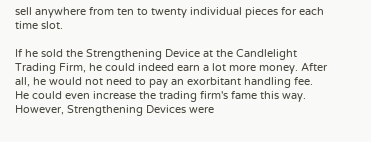sell anywhere from ten to twenty individual pieces for each time slot.

If he sold the Strengthening Device at the Candlelight Trading Firm, he could indeed earn a lot more money. After all, he would not need to pay an exorbitant handling fee. He could even increase the trading firm's fame this way. However, Strengthening Devices were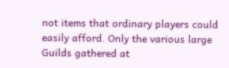not items that ordinary players could easily afford. Only the various large Guilds gathered at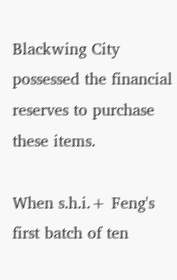Blackwing City possessed the financial reserves to purchase these items.

When s.h.i.+ Feng's first batch of ten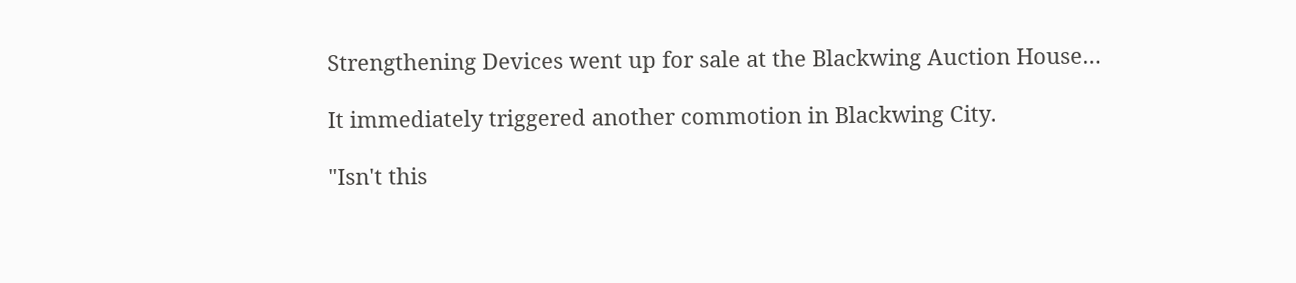Strengthening Devices went up for sale at the Blackwing Auction House…

It immediately triggered another commotion in Blackwing City.

"Isn't this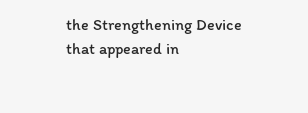the Strengthening Device that appeared in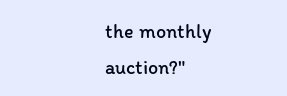the monthly auction?"